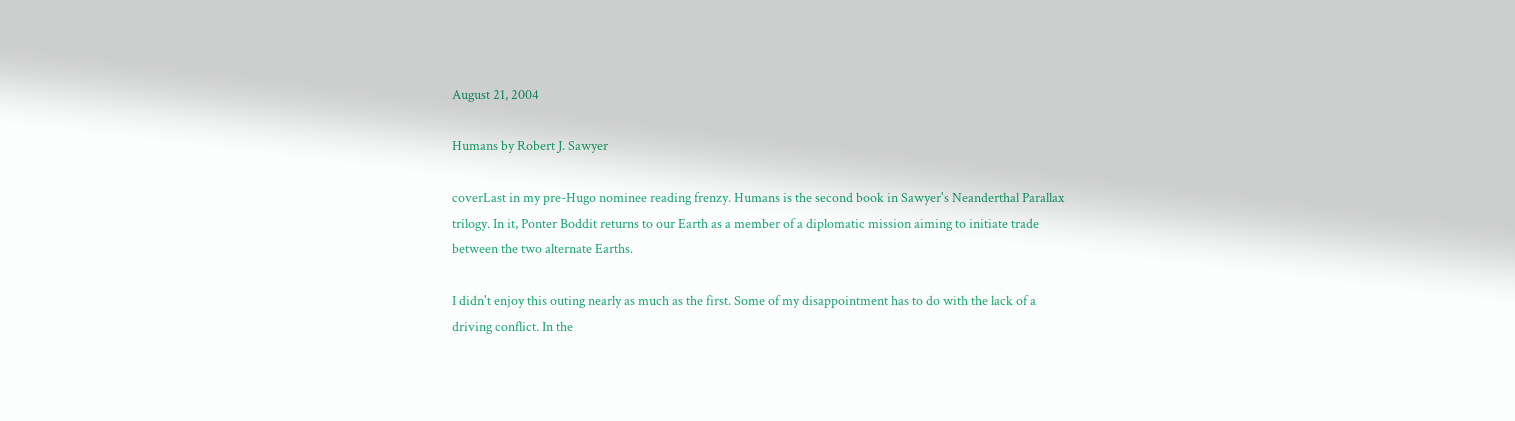August 21, 2004

Humans by Robert J. Sawyer

coverLast in my pre-Hugo nominee reading frenzy. Humans is the second book in Sawyer's Neanderthal Parallax trilogy. In it, Ponter Boddit returns to our Earth as a member of a diplomatic mission aiming to initiate trade between the two alternate Earths.

I didn't enjoy this outing nearly as much as the first. Some of my disappointment has to do with the lack of a driving conflict. In the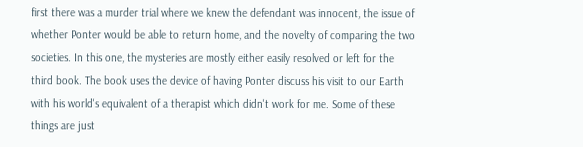first there was a murder trial where we knew the defendant was innocent, the issue of whether Ponter would be able to return home, and the novelty of comparing the two societies. In this one, the mysteries are mostly either easily resolved or left for the third book. The book uses the device of having Ponter discuss his visit to our Earth with his world's equivalent of a therapist which didn't work for me. Some of these things are just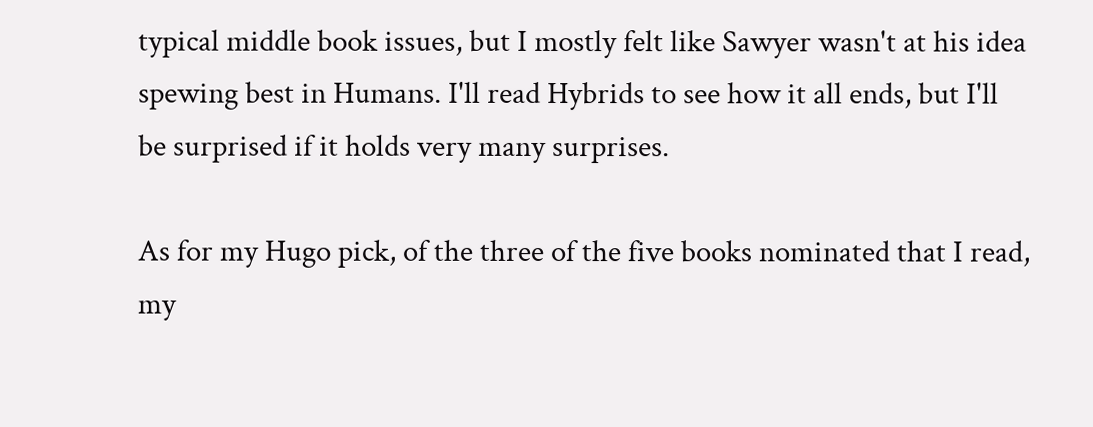typical middle book issues, but I mostly felt like Sawyer wasn't at his idea spewing best in Humans. I'll read Hybrids to see how it all ends, but I'll be surprised if it holds very many surprises.

As for my Hugo pick, of the three of the five books nominated that I read, my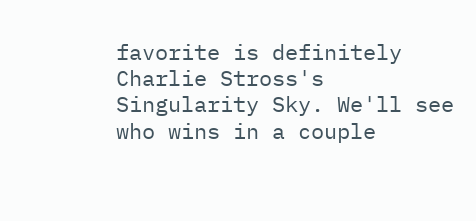favorite is definitely Charlie Stross's Singularity Sky. We'll see who wins in a couple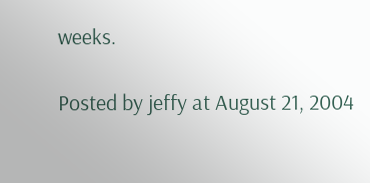weeks.

Posted by jeffy at August 21, 2004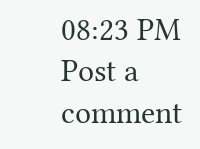08:23 PM
Post a comment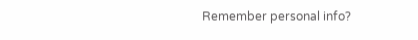Remember personal info?